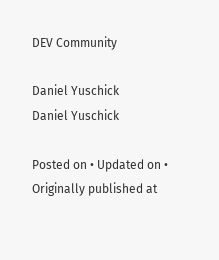DEV Community

Daniel Yuschick
Daniel Yuschick

Posted on • Updated on • Originally published at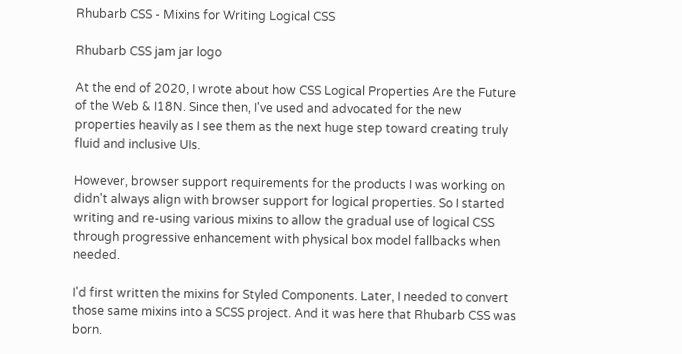Rhubarb CSS - Mixins for Writing Logical CSS

Rhubarb CSS jam jar logo

At the end of 2020, I wrote about how CSS Logical Properties Are the Future of the Web & I18N. Since then, I've used and advocated for the new properties heavily as I see them as the next huge step toward creating truly fluid and inclusive UIs.

However, browser support requirements for the products I was working on didn't always align with browser support for logical properties. So I started writing and re-using various mixins to allow the gradual use of logical CSS through progressive enhancement with physical box model fallbacks when needed.

I'd first written the mixins for Styled Components. Later, I needed to convert those same mixins into a SCSS project. And it was here that Rhubarb CSS was born.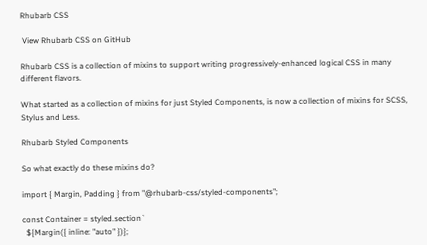Rhubarb CSS

 View Rhubarb CSS on GitHub

Rhubarb CSS is a collection of mixins to support writing progressively-enhanced logical CSS in many different flavors.

What started as a collection of mixins for just Styled Components, is now a collection of mixins for SCSS, Stylus and Less.

Rhubarb Styled Components

So what exactly do these mixins do?

import { Margin, Padding } from "@rhubarb-css/styled-components";

const Container = styled.section`
  ${Margin({ inline: "auto" })};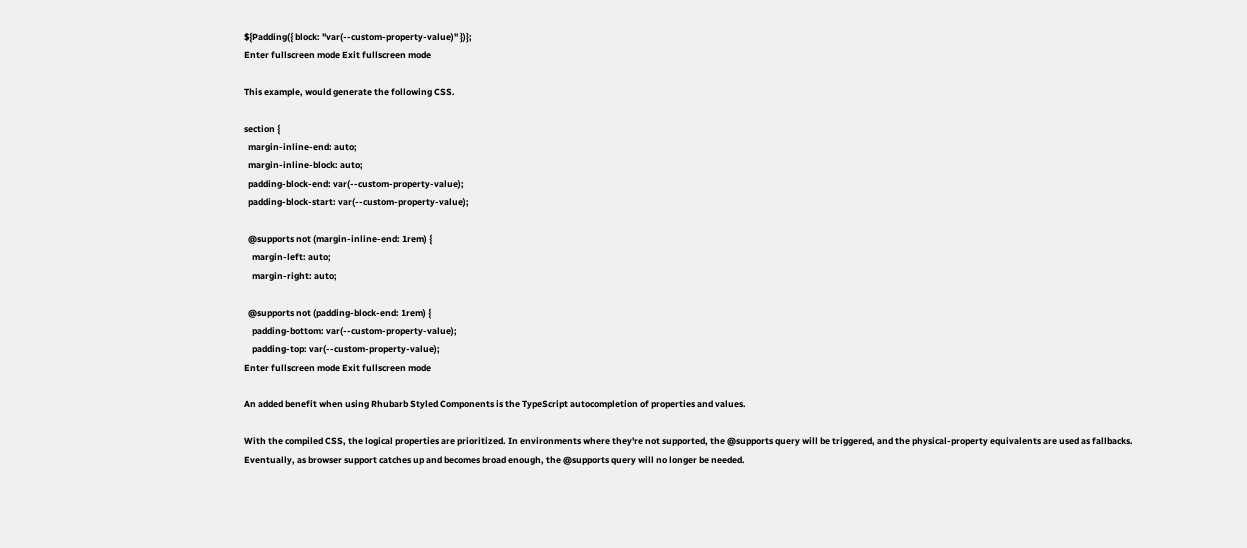${Padding({ block: "var(--custom-property-value)" })};
Enter fullscreen mode Exit fullscreen mode

This example, would generate the following CSS.

section {
  margin-inline-end: auto;
  margin-inline-block: auto;
  padding-block-end: var(--custom-property-value);
  padding-block-start: var(--custom-property-value);

  @supports not (margin-inline-end: 1rem) {
    margin-left: auto;
    margin-right: auto;

  @supports not (padding-block-end: 1rem) {
    padding-bottom: var(--custom-property-value);
    padding-top: var(--custom-property-value);
Enter fullscreen mode Exit fullscreen mode

An added benefit when using Rhubarb Styled Components is the TypeScript autocompletion of properties and values.

With the compiled CSS, the logical properties are prioritized. In environments where they're not supported, the @supports query will be triggered, and the physical-property equivalents are used as fallbacks. Eventually, as browser support catches up and becomes broad enough, the @supports query will no longer be needed.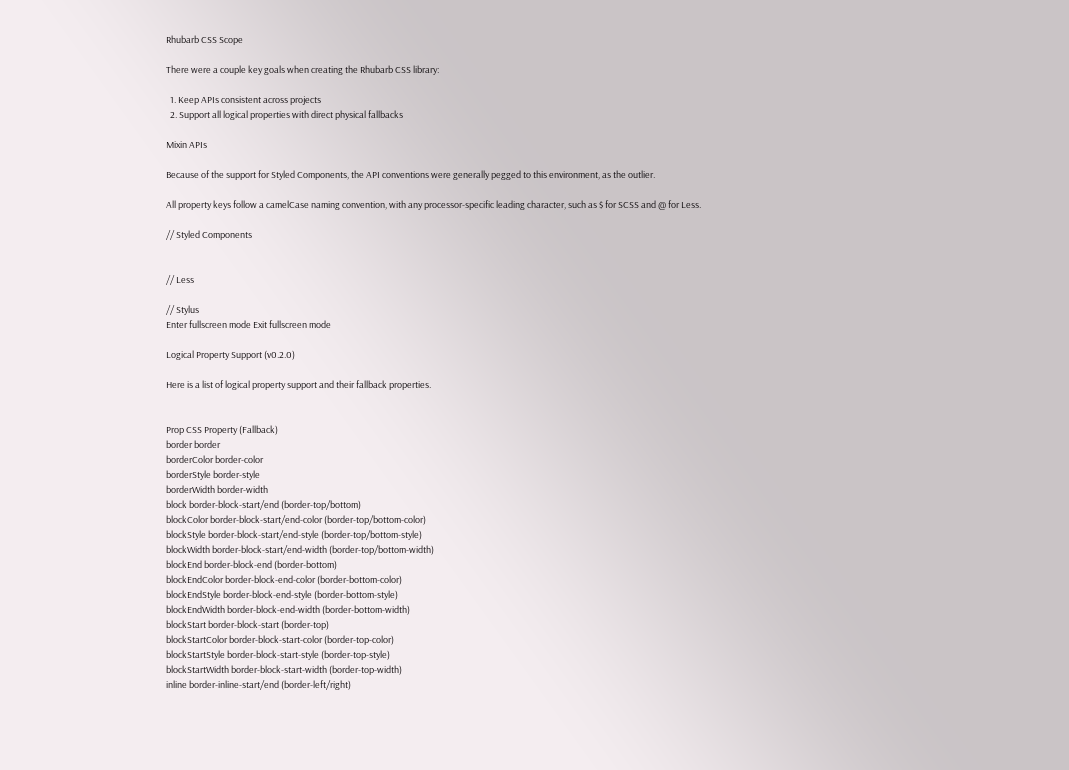Rhubarb CSS Scope

There were a couple key goals when creating the Rhubarb CSS library:

  1. Keep APIs consistent across projects
  2. Support all logical properties with direct physical fallbacks

Mixin APIs

Because of the support for Styled Components, the API conventions were generally pegged to this environment, as the outlier.

All property keys follow a camelCase naming convention, with any processor-specific leading character, such as $ for SCSS and @ for Less.

// Styled Components


// Less

// Stylus
Enter fullscreen mode Exit fullscreen mode

Logical Property Support (v0.2.0)

Here is a list of logical property support and their fallback properties.


Prop CSS Property (Fallback)
border border
borderColor border-color
borderStyle border-style
borderWidth border-width
block border-block-start/end (border-top/bottom)
blockColor border-block-start/end-color (border-top/bottom-color)
blockStyle border-block-start/end-style (border-top/bottom-style)
blockWidth border-block-start/end-width (border-top/bottom-width)
blockEnd border-block-end (border-bottom)
blockEndColor border-block-end-color (border-bottom-color)
blockEndStyle border-block-end-style (border-bottom-style)
blockEndWidth border-block-end-width (border-bottom-width)
blockStart border-block-start (border-top)
blockStartColor border-block-start-color (border-top-color)
blockStartStyle border-block-start-style (border-top-style)
blockStartWidth border-block-start-width (border-top-width)
inline border-inline-start/end (border-left/right)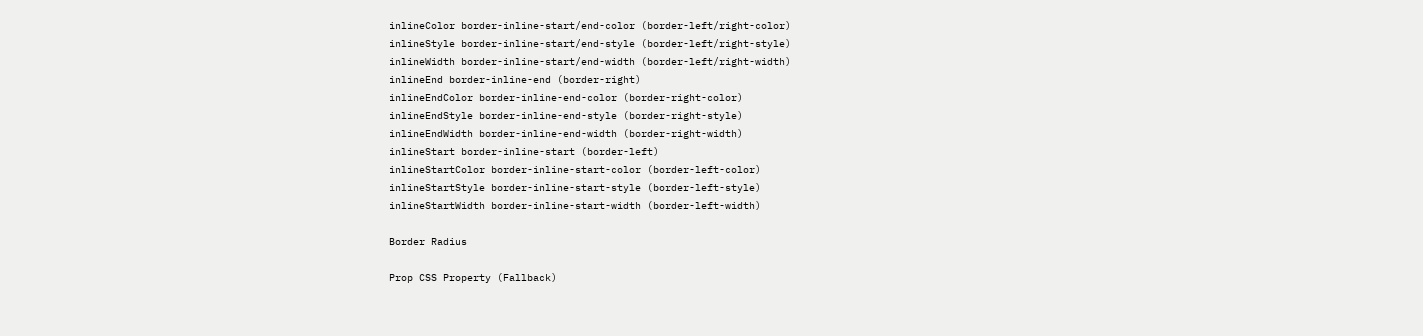inlineColor border-inline-start/end-color (border-left/right-color)
inlineStyle border-inline-start/end-style (border-left/right-style)
inlineWidth border-inline-start/end-width (border-left/right-width)
inlineEnd border-inline-end (border-right)
inlineEndColor border-inline-end-color (border-right-color)
inlineEndStyle border-inline-end-style (border-right-style)
inlineEndWidth border-inline-end-width (border-right-width)
inlineStart border-inline-start (border-left)
inlineStartColor border-inline-start-color (border-left-color)
inlineStartStyle border-inline-start-style (border-left-style)
inlineStartWidth border-inline-start-width (border-left-width)

Border Radius

Prop CSS Property (Fallback)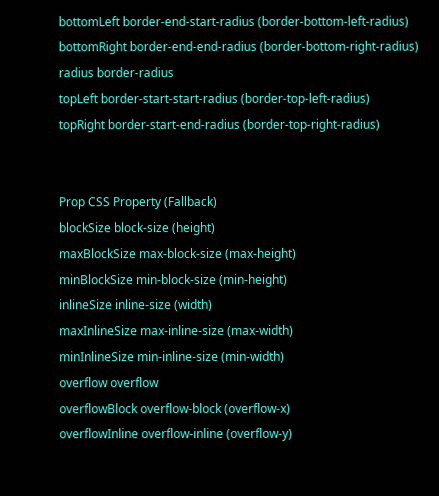bottomLeft border-end-start-radius (border-bottom-left-radius)
bottomRight border-end-end-radius (border-bottom-right-radius)
radius border-radius
topLeft border-start-start-radius (border-top-left-radius)
topRight border-start-end-radius (border-top-right-radius)


Prop CSS Property (Fallback)
blockSize block-size (height)
maxBlockSize max-block-size (max-height)
minBlockSize min-block-size (min-height)
inlineSize inline-size (width)
maxInlineSize max-inline-size (max-width)
minInlineSize min-inline-size (min-width)
overflow overflow
overflowBlock overflow-block (overflow-x)
overflowInline overflow-inline (overflow-y)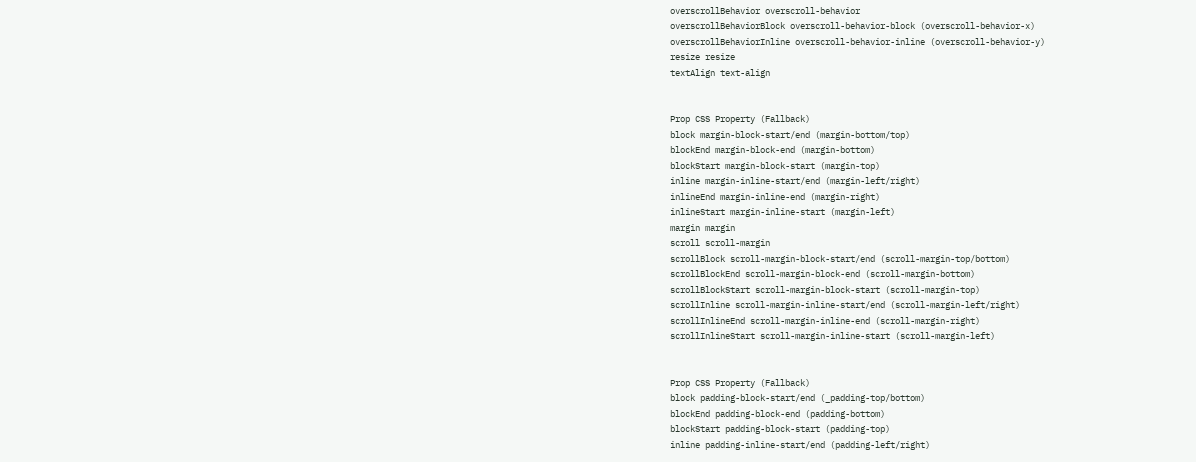overscrollBehavior overscroll-behavior
overscrollBehaviorBlock overscroll-behavior-block (overscroll-behavior-x)
overscrollBehaviorInline overscroll-behavior-inline (overscroll-behavior-y)
resize resize
textAlign text-align


Prop CSS Property (Fallback)
block margin-block-start/end (margin-bottom/top)
blockEnd margin-block-end (margin-bottom)
blockStart margin-block-start (margin-top)
inline margin-inline-start/end (margin-left/right)
inlineEnd margin-inline-end (margin-right)
inlineStart margin-inline-start (margin-left)
margin margin
scroll scroll-margin
scrollBlock scroll-margin-block-start/end (scroll-margin-top/bottom)
scrollBlockEnd scroll-margin-block-end (scroll-margin-bottom)
scrollBlockStart scroll-margin-block-start (scroll-margin-top)
scrollInline scroll-margin-inline-start/end (scroll-margin-left/right)
scrollInlineEnd scroll-margin-inline-end (scroll-margin-right)
scrollInlineStart scroll-margin-inline-start (scroll-margin-left)


Prop CSS Property (Fallback)
block padding-block-start/end (_padding-top/bottom)
blockEnd padding-block-end (padding-bottom)
blockStart padding-block-start (padding-top)
inline padding-inline-start/end (padding-left/right)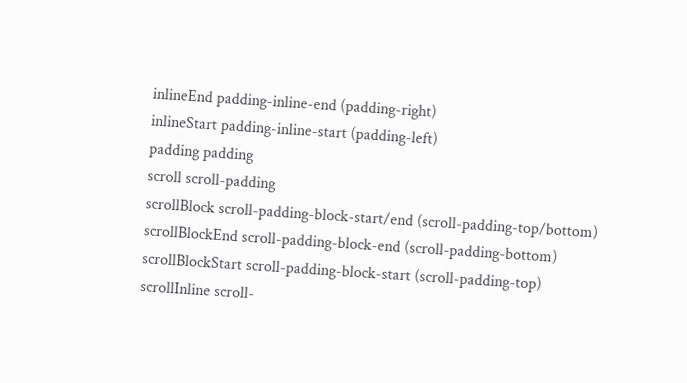inlineEnd padding-inline-end (padding-right)
inlineStart padding-inline-start (padding-left)
padding padding
scroll scroll-padding
scrollBlock scroll-padding-block-start/end (scroll-padding-top/bottom)
scrollBlockEnd scroll-padding-block-end (scroll-padding-bottom)
scrollBlockStart scroll-padding-block-start (scroll-padding-top)
scrollInline scroll-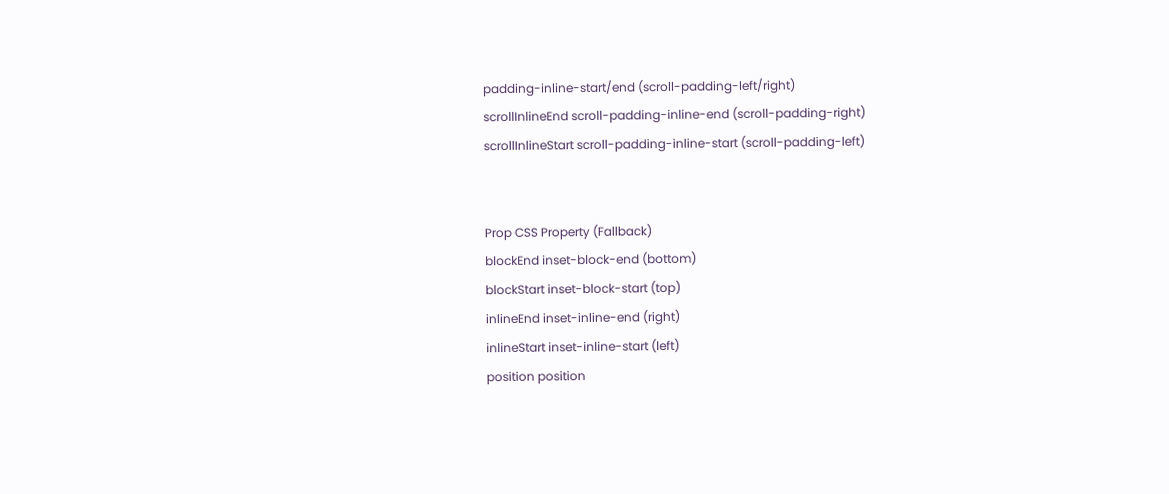padding-inline-start/end (scroll-padding-left/right)
scrollInlineEnd scroll-padding-inline-end (scroll-padding-right)
scrollInlineStart scroll-padding-inline-start (scroll-padding-left)


Prop CSS Property (Fallback)
blockEnd inset-block-end (bottom)
blockStart inset-block-start (top)
inlineEnd inset-inline-end (right)
inlineStart inset-inline-start (left)
position position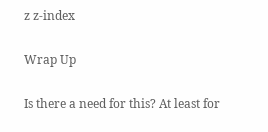z z-index

Wrap Up

Is there a need for this? At least for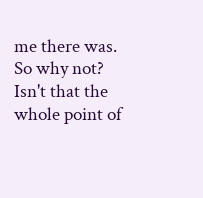me there was. So why not? Isn't that the whole point of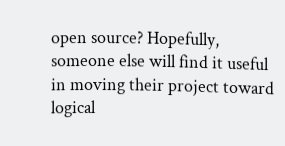open source? Hopefully, someone else will find it useful in moving their project toward logical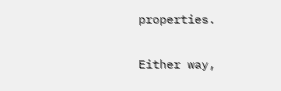properties.

Either way,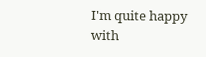I'm quite happy with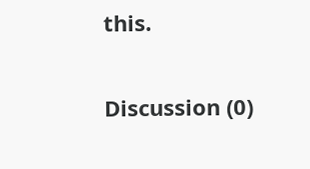this.


Discussion (0)